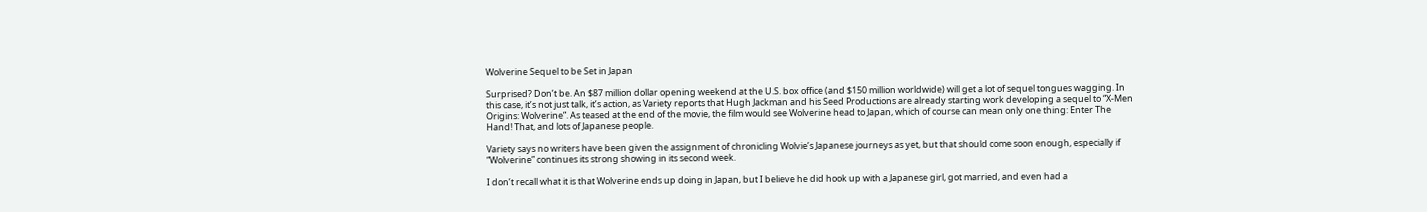Wolverine Sequel to be Set in Japan

Surprised? Don’t be. An $87 million dollar opening weekend at the U.S. box office (and $150 million worldwide) will get a lot of sequel tongues wagging. In this case, it’s not just talk, it’s action, as Variety reports that Hugh Jackman and his Seed Productions are already starting work developing a sequel to “X-Men Origins: Wolverine”. As teased at the end of the movie, the film would see Wolverine head to Japan, which of course can mean only one thing: Enter The Hand! That, and lots of Japanese people.

Variety says no writers have been given the assignment of chronicling Wolvie’s Japanese journeys as yet, but that should come soon enough, especially if “Wolverine” continues its strong showing in its second week.

I don’t recall what it is that Wolverine ends up doing in Japan, but I believe he did hook up with a Japanese girl, got married, and even had a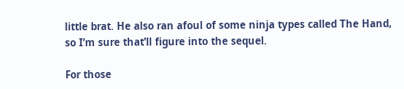little brat. He also ran afoul of some ninja types called The Hand, so I’m sure that’ll figure into the sequel.

For those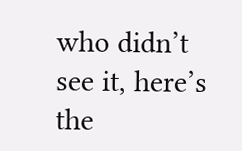who didn’t see it, here’s the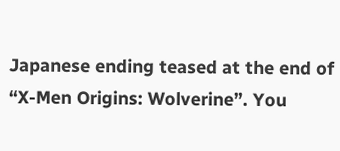Japanese ending teased at the end of “X-Men Origins: Wolverine”. You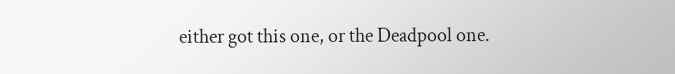either got this one, or the Deadpool one.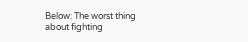Below: The worst thing about fighting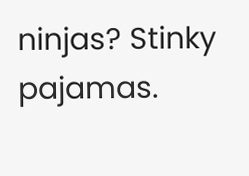ninjas? Stinky pajamas.